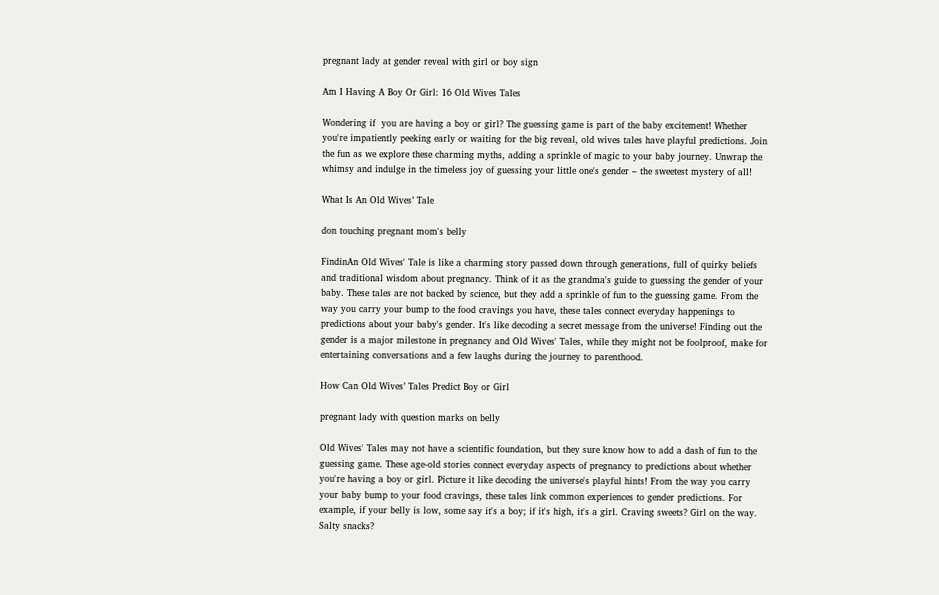pregnant lady at gender reveal with girl or boy sign

Am I Having A Boy Or Girl: 16 Old Wives Tales

Wondering if  you are having a boy or girl? The guessing game is part of the baby excitement! Whether you're impatiently peeking early or waiting for the big reveal, old wives tales have playful predictions. Join the fun as we explore these charming myths, adding a sprinkle of magic to your baby journey. Unwrap the whimsy and indulge in the timeless joy of guessing your little one's gender – the sweetest mystery of all!

What Is An Old Wives’ Tale

don touching pregnant mom's belly

FindinAn Old Wives' Tale is like a charming story passed down through generations, full of quirky beliefs and traditional wisdom about pregnancy. Think of it as the grandma's guide to guessing the gender of your baby. These tales are not backed by science, but they add a sprinkle of fun to the guessing game. From the way you carry your bump to the food cravings you have, these tales connect everyday happenings to predictions about your baby's gender. It's like decoding a secret message from the universe! Finding out the gender is a major milestone in pregnancy and Old Wives' Tales, while they might not be foolproof, make for entertaining conversations and a few laughs during the journey to parenthood.

How Can Old Wives’ Tales Predict Boy or Girl

pregnant lady with question marks on belly

Old Wives' Tales may not have a scientific foundation, but they sure know how to add a dash of fun to the guessing game. These age-old stories connect everyday aspects of pregnancy to predictions about whether you're having a boy or girl. Picture it like decoding the universe's playful hints! From the way you carry your baby bump to your food cravings, these tales link common experiences to gender predictions. For example, if your belly is low, some say it's a boy; if it's high, it's a girl. Craving sweets? Girl on the way. Salty snacks?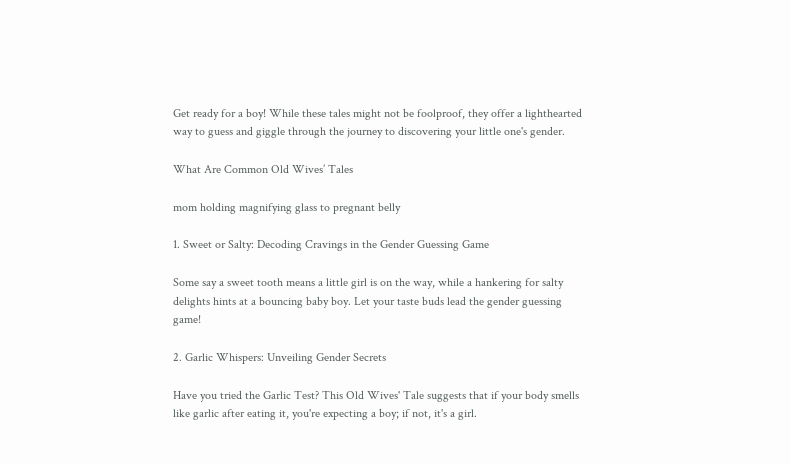Get ready for a boy! While these tales might not be foolproof, they offer a lighthearted way to guess and giggle through the journey to discovering your little one's gender.

What Are Common Old Wives’ Tales

mom holding magnifying glass to pregnant belly

1. Sweet or Salty: Decoding Cravings in the Gender Guessing Game

Some say a sweet tooth means a little girl is on the way, while a hankering for salty delights hints at a bouncing baby boy. Let your taste buds lead the gender guessing game!

2. Garlic Whispers: Unveiling Gender Secrets

Have you tried the Garlic Test? This Old Wives' Tale suggests that if your body smells like garlic after eating it, you're expecting a boy; if not, it's a girl.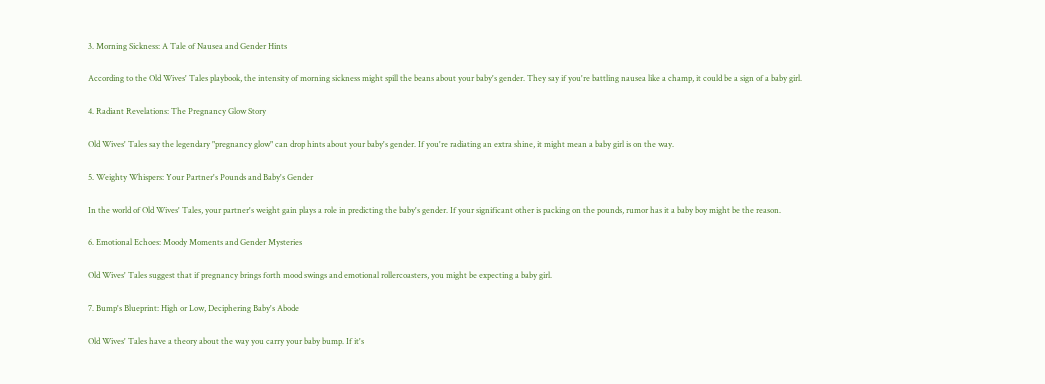3. Morning Sickness: A Tale of Nausea and Gender Hints

According to the Old Wives' Tales playbook, the intensity of morning sickness might spill the beans about your baby's gender. They say if you're battling nausea like a champ, it could be a sign of a baby girl.

4. Radiant Revelations: The Pregnancy Glow Story

Old Wives' Tales say the legendary "pregnancy glow" can drop hints about your baby's gender. If you're radiating an extra shine, it might mean a baby girl is on the way.

5. Weighty Whispers: Your Partner's Pounds and Baby's Gender

In the world of Old Wives' Tales, your partner's weight gain plays a role in predicting the baby's gender. If your significant other is packing on the pounds, rumor has it a baby boy might be the reason.

6. Emotional Echoes: Moody Moments and Gender Mysteries

Old Wives' Tales suggest that if pregnancy brings forth mood swings and emotional rollercoasters, you might be expecting a baby girl.

7. Bump's Blueprint: High or Low, Deciphering Baby's Abode

Old Wives' Tales have a theory about the way you carry your baby bump. If it's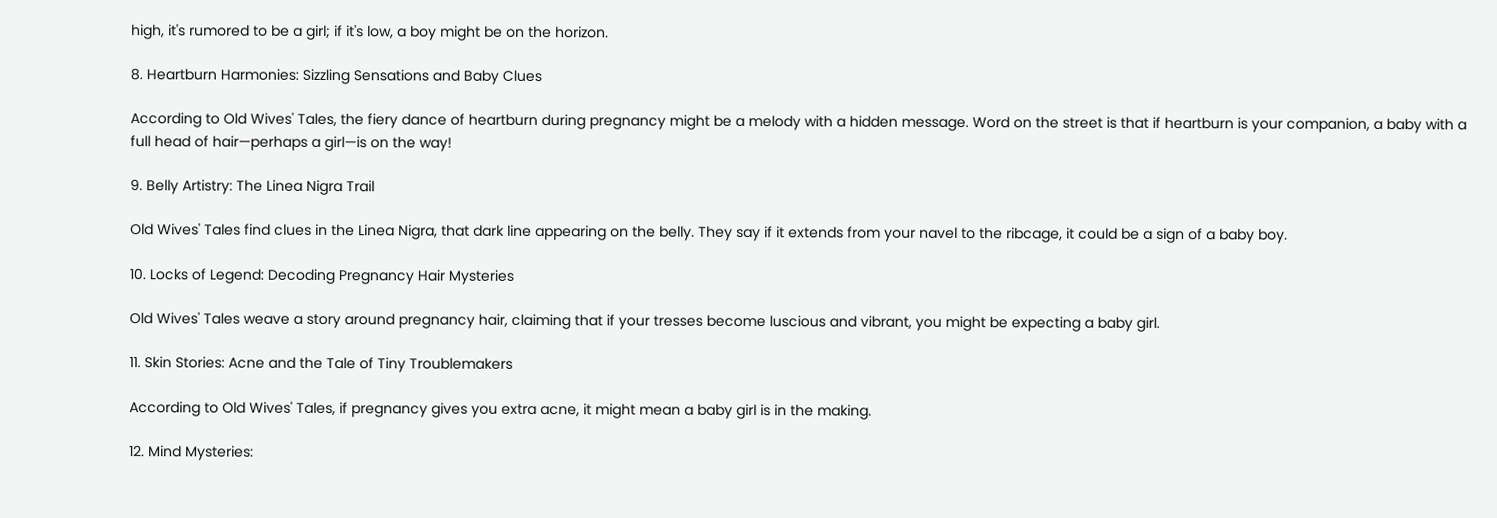high, it's rumored to be a girl; if it's low, a boy might be on the horizon.

8. Heartburn Harmonies: Sizzling Sensations and Baby Clues

According to Old Wives' Tales, the fiery dance of heartburn during pregnancy might be a melody with a hidden message. Word on the street is that if heartburn is your companion, a baby with a full head of hair—perhaps a girl—is on the way!

9. Belly Artistry: The Linea Nigra Trail

Old Wives' Tales find clues in the Linea Nigra, that dark line appearing on the belly. They say if it extends from your navel to the ribcage, it could be a sign of a baby boy.

10. Locks of Legend: Decoding Pregnancy Hair Mysteries

Old Wives' Tales weave a story around pregnancy hair, claiming that if your tresses become luscious and vibrant, you might be expecting a baby girl.

11. Skin Stories: Acne and the Tale of Tiny Troublemakers

According to Old Wives' Tales, if pregnancy gives you extra acne, it might mean a baby girl is in the making.

12. Mind Mysteries: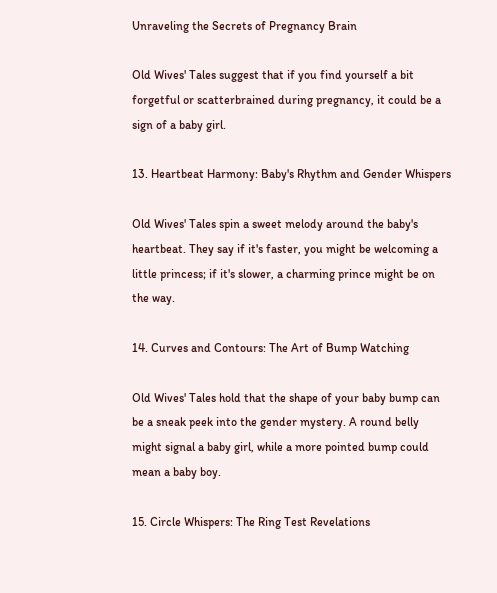Unraveling the Secrets of Pregnancy Brain

Old Wives' Tales suggest that if you find yourself a bit forgetful or scatterbrained during pregnancy, it could be a sign of a baby girl.

13. Heartbeat Harmony: Baby's Rhythm and Gender Whispers

Old Wives' Tales spin a sweet melody around the baby's heartbeat. They say if it's faster, you might be welcoming a little princess; if it's slower, a charming prince might be on the way.

14. Curves and Contours: The Art of Bump Watching

Old Wives' Tales hold that the shape of your baby bump can be a sneak peek into the gender mystery. A round belly might signal a baby girl, while a more pointed bump could mean a baby boy.

15. Circle Whispers: The Ring Test Revelations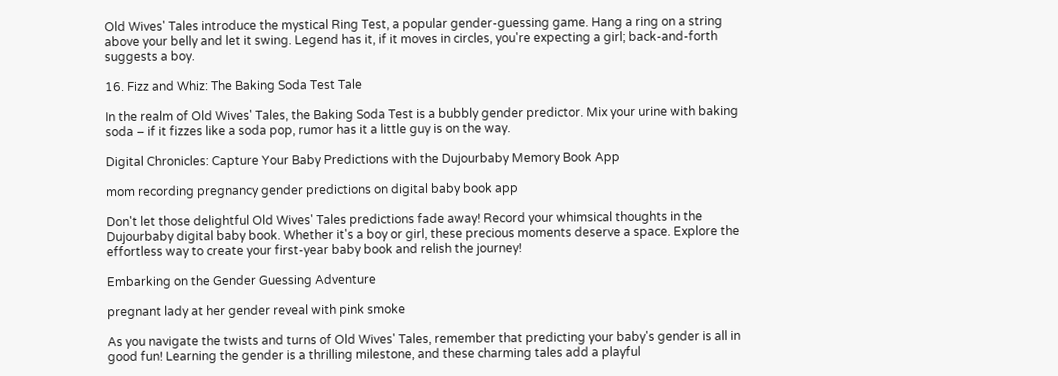Old Wives' Tales introduce the mystical Ring Test, a popular gender-guessing game. Hang a ring on a string above your belly and let it swing. Legend has it, if it moves in circles, you're expecting a girl; back-and-forth suggests a boy.

16. Fizz and Whiz: The Baking Soda Test Tale

In the realm of Old Wives' Tales, the Baking Soda Test is a bubbly gender predictor. Mix your urine with baking soda – if it fizzes like a soda pop, rumor has it a little guy is on the way.

Digital Chronicles: Capture Your Baby Predictions with the Dujourbaby Memory Book App

mom recording pregnancy gender predictions on digital baby book app

Don't let those delightful Old Wives' Tales predictions fade away! Record your whimsical thoughts in the Dujourbaby digital baby book. Whether it's a boy or girl, these precious moments deserve a space. Explore the effortless way to create your first-year baby book and relish the journey!

Embarking on the Gender Guessing Adventure

pregnant lady at her gender reveal with pink smoke

As you navigate the twists and turns of Old Wives' Tales, remember that predicting your baby's gender is all in good fun! Learning the gender is a thrilling milestone, and these charming tales add a playful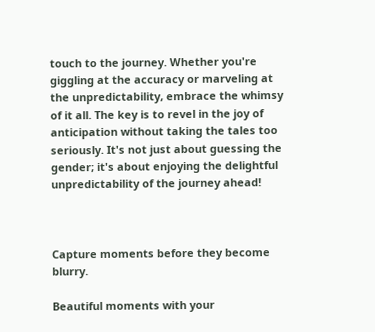touch to the journey. Whether you're giggling at the accuracy or marveling at the unpredictability, embrace the whimsy of it all. The key is to revel in the joy of anticipation without taking the tales too seriously. It's not just about guessing the gender; it's about enjoying the delightful unpredictability of the journey ahead!



Capture moments before they become blurry.

Beautiful moments with your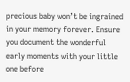precious baby won’t be ingrained in your memory forever. Ensure you document the wonderful early moments with your little one before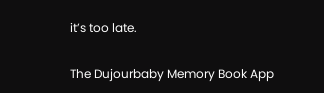it’s too late.

The Dujourbaby Memory Book App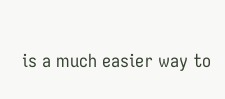is a much easier way to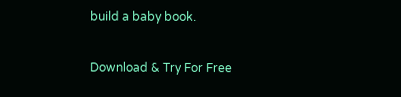build a baby book.

Download & Try For Free